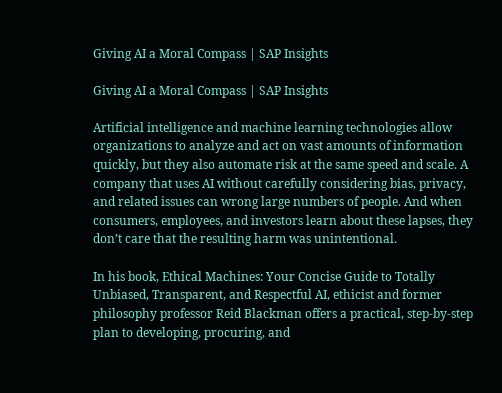Giving AI a Moral Compass | SAP Insights

Giving AI a Moral Compass | SAP Insights

Artificial intelligence and machine learning technologies allow organizations to analyze and act on vast amounts of information quickly, but they also automate risk at the same speed and scale. A company that uses AI without carefully considering bias, privacy, and related issues can wrong large numbers of people. And when consumers, employees, and investors learn about these lapses, they don’t care that the resulting harm was unintentional.

In his book, Ethical Machines: Your Concise Guide to Totally Unbiased, Transparent, and Respectful AI, ethicist and former philosophy professor Reid Blackman offers a practical, step-by-step plan to developing, procuring, and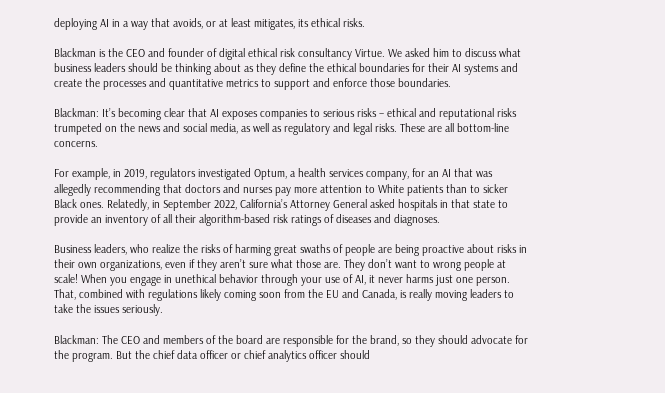deploying AI in a way that avoids, or at least mitigates, its ethical risks.

Blackman is the CEO and founder of digital ethical risk consultancy Virtue. We asked him to discuss what business leaders should be thinking about as they define the ethical boundaries for their AI systems and create the processes and quantitative metrics to support and enforce those boundaries.

Blackman: It’s becoming clear that AI exposes companies to serious risks – ethical and reputational risks trumpeted on the news and social media, as well as regulatory and legal risks. These are all bottom-line concerns.

For example, in 2019, regulators investigated Optum, a health services company, for an AI that was allegedly recommending that doctors and nurses pay more attention to White patients than to sicker Black ones. Relatedly, in September 2022, California’s Attorney General asked hospitals in that state to provide an inventory of all their algorithm-based risk ratings of diseases and diagnoses.

Business leaders, who realize the risks of harming great swaths of people are being proactive about risks in their own organizations, even if they aren’t sure what those are. They don’t want to wrong people at scale! When you engage in unethical behavior through your use of AI, it never harms just one person. That, combined with regulations likely coming soon from the EU and Canada, is really moving leaders to take the issues seriously.

Blackman: The CEO and members of the board are responsible for the brand, so they should advocate for the program. But the chief data officer or chief analytics officer should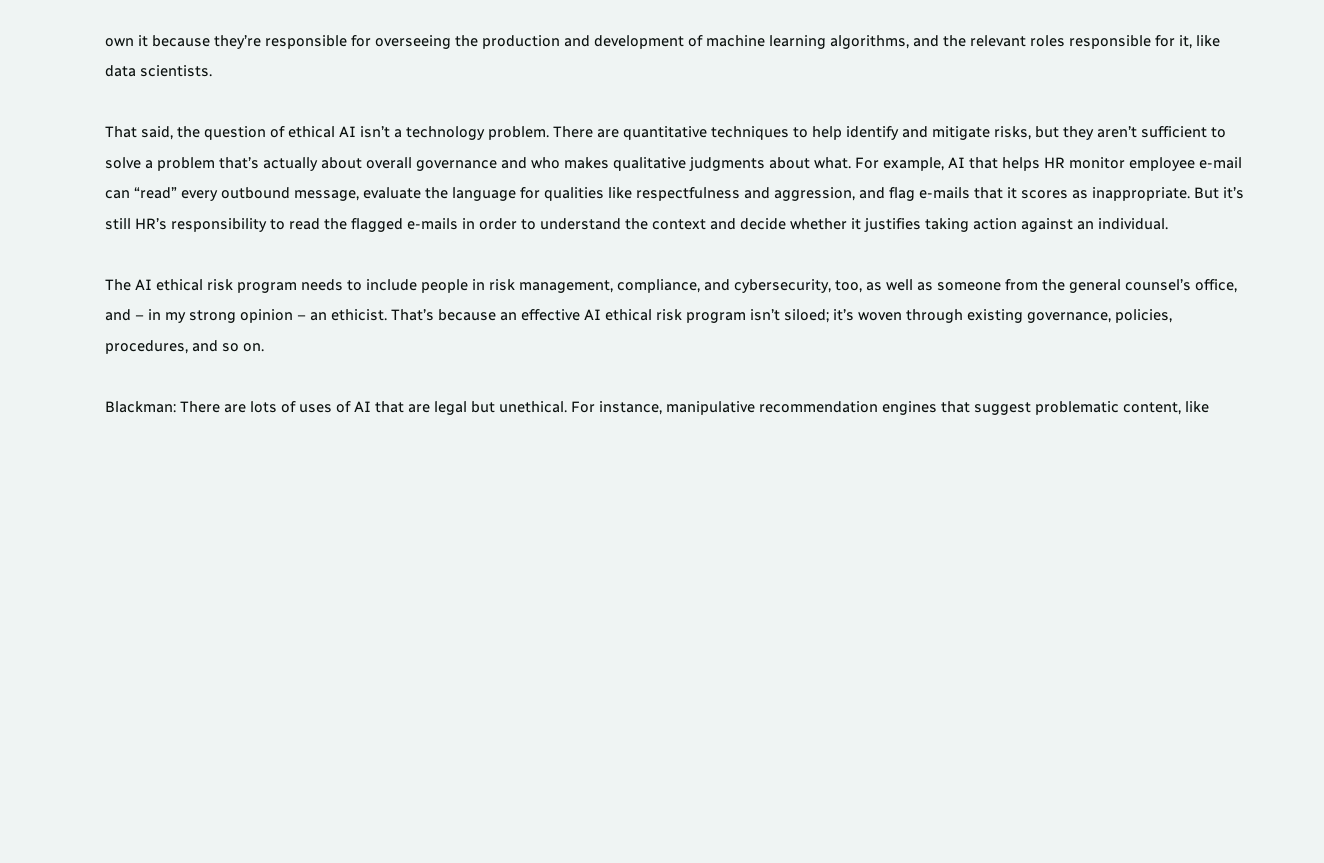own it because they’re responsible for overseeing the production and development of machine learning algorithms, and the relevant roles responsible for it, like data scientists.

That said, the question of ethical AI isn’t a technology problem. There are quantitative techniques to help identify and mitigate risks, but they aren’t sufficient to solve a problem that’s actually about overall governance and who makes qualitative judgments about what. For example, AI that helps HR monitor employee e-mail can “read” every outbound message, evaluate the language for qualities like respectfulness and aggression, and flag e-mails that it scores as inappropriate. But it’s still HR’s responsibility to read the flagged e-mails in order to understand the context and decide whether it justifies taking action against an individual.

The AI ethical risk program needs to include people in risk management, compliance, and cybersecurity, too, as well as someone from the general counsel’s office, and – in my strong opinion – an ethicist. That’s because an effective AI ethical risk program isn’t siloed; it’s woven through existing governance, policies, procedures, and so on.

Blackman: There are lots of uses of AI that are legal but unethical. For instance, manipulative recommendation engines that suggest problematic content, like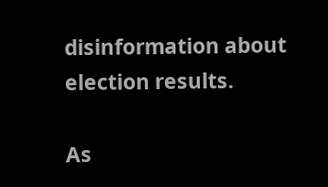disinformation about election results.

As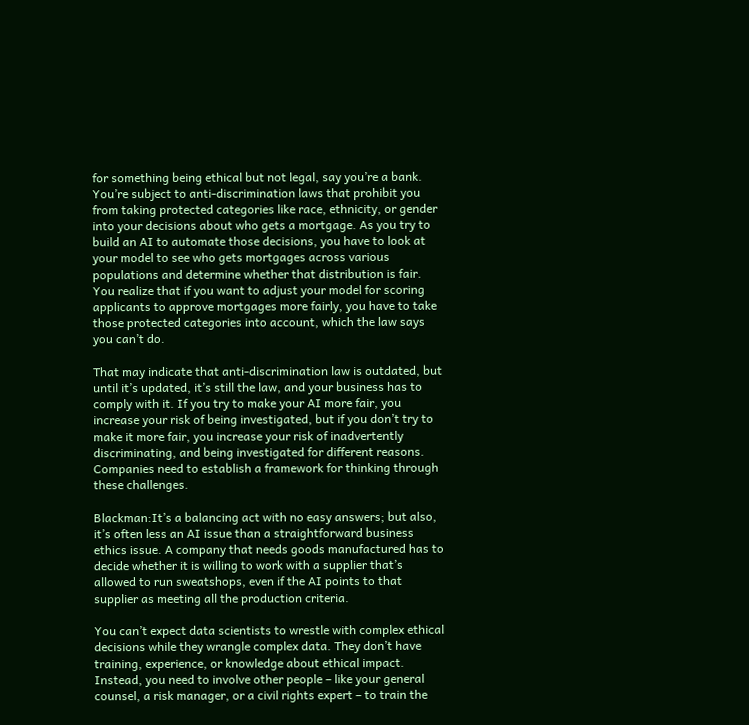for something being ethical but not legal, say you’re a bank. You’re subject to anti-discrimination laws that prohibit you from taking protected categories like race, ethnicity, or gender into your decisions about who gets a mortgage. As you try to build an AI to automate those decisions, you have to look at your model to see who gets mortgages across various populations and determine whether that distribution is fair. You realize that if you want to adjust your model for scoring applicants to approve mortgages more fairly, you have to take those protected categories into account, which the law says you can’t do.

That may indicate that anti-discrimination law is outdated, but until it’s updated, it’s still the law, and your business has to comply with it. If you try to make your AI more fair, you increase your risk of being investigated, but if you don’t try to make it more fair, you increase your risk of inadvertently discriminating, and being investigated for different reasons. Companies need to establish a framework for thinking through these challenges.

Blackman:It’s a balancing act with no easy answers; but also, it’s often less an AI issue than a straightforward business ethics issue. A company that needs goods manufactured has to decide whether it is willing to work with a supplier that’s allowed to run sweatshops, even if the AI points to that supplier as meeting all the production criteria.

You can’t expect data scientists to wrestle with complex ethical decisions while they wrangle complex data. They don’t have training, experience, or knowledge about ethical impact. Instead, you need to involve other people – like your general counsel, a risk manager, or a civil rights expert – to train the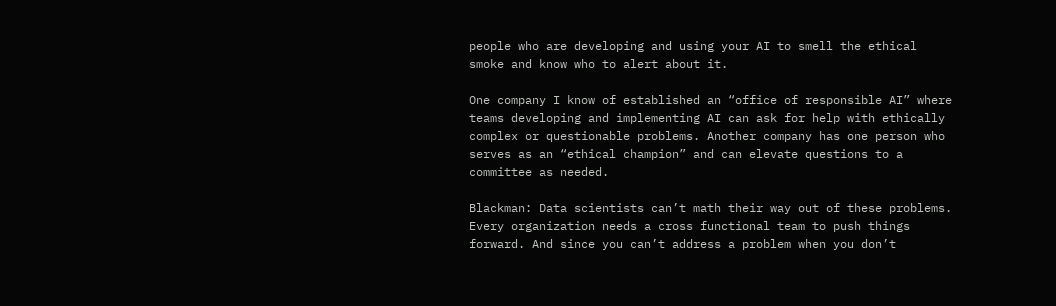people who are developing and using your AI to smell the ethical smoke and know who to alert about it.

One company I know of established an “office of responsible AI” where teams developing and implementing AI can ask for help with ethically complex or questionable problems. Another company has one person who serves as an “ethical champion” and can elevate questions to a committee as needed.

Blackman: Data scientists can’t math their way out of these problems. Every organization needs a cross functional team to push things forward. And since you can’t address a problem when you don’t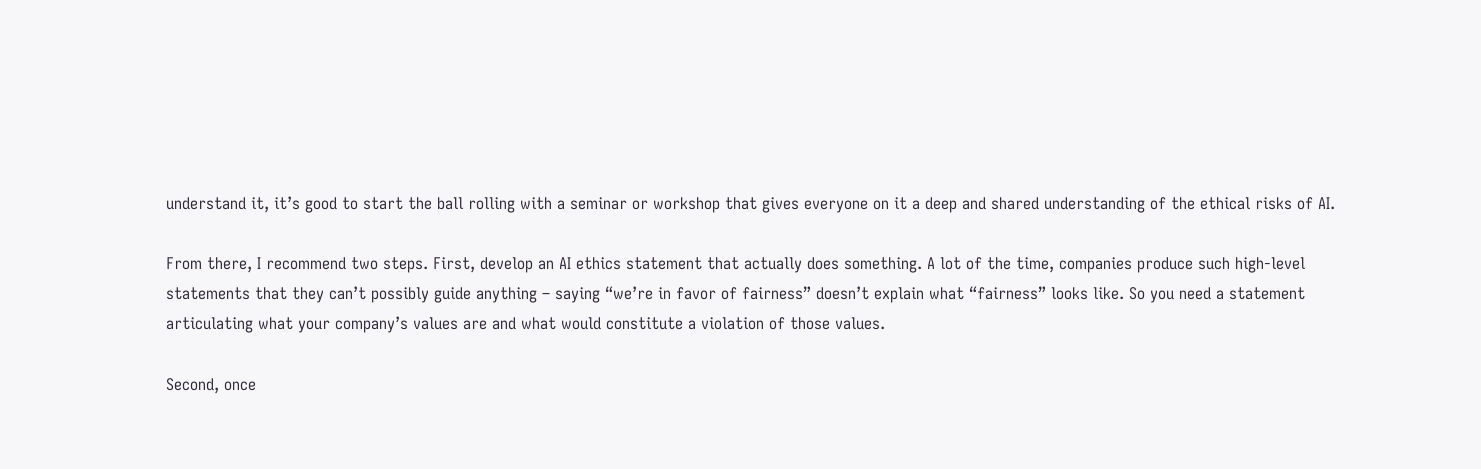understand it, it’s good to start the ball rolling with a seminar or workshop that gives everyone on it a deep and shared understanding of the ethical risks of AI.

From there, I recommend two steps. First, develop an AI ethics statement that actually does something. A lot of the time, companies produce such high-level statements that they can’t possibly guide anything – saying “we’re in favor of fairness” doesn’t explain what “fairness” looks like. So you need a statement articulating what your company’s values are and what would constitute a violation of those values.

Second, once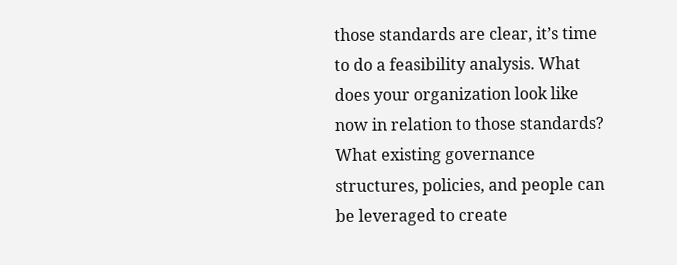those standards are clear, it’s time to do a feasibility analysis. What does your organization look like now in relation to those standards? What existing governance structures, policies, and people can be leveraged to create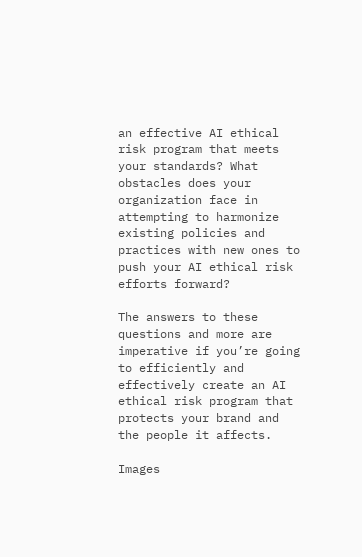an effective AI ethical risk program that meets your standards? What obstacles does your organization face in attempting to harmonize existing policies and practices with new ones to push your AI ethical risk efforts forward?

The answers to these questions and more are imperative if you’re going to efficiently and effectively create an AI ethical risk program that protects your brand and the people it affects.

Images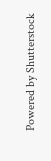Powered by Shutterstock